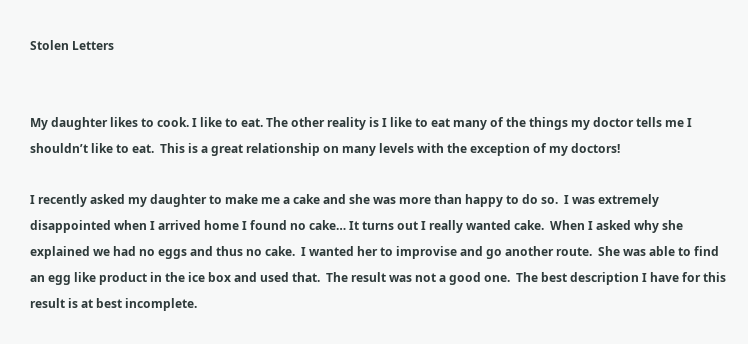Stolen Letters


My daughter likes to cook. I like to eat. The other reality is I like to eat many of the things my doctor tells me I shouldn’t like to eat.  This is a great relationship on many levels with the exception of my doctors!

I recently asked my daughter to make me a cake and she was more than happy to do so.  I was extremely disappointed when I arrived home I found no cake… It turns out I really wanted cake.  When I asked why she explained we had no eggs and thus no cake.  I wanted her to improvise and go another route.  She was able to find an egg like product in the ice box and used that.  The result was not a good one.  The best description I have for this result is at best incomplete.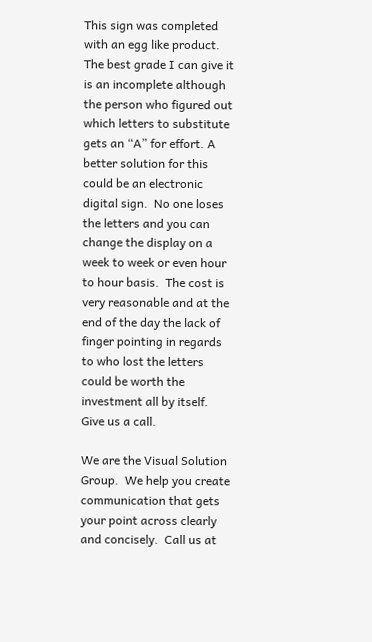This sign was completed with an egg like product.  The best grade I can give it is an incomplete although the person who figured out which letters to substitute gets an “A” for effort. A better solution for this could be an electronic digital sign.  No one loses the letters and you can change the display on a week to week or even hour to hour basis.  The cost is very reasonable and at the end of the day the lack of finger pointing in regards to who lost the letters could be worth the investment all by itself.  Give us a call.

We are the Visual Solution Group.  We help you create communication that gets your point across clearly and concisely.  Call us at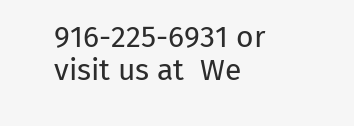916-225-6931 or visit us at  We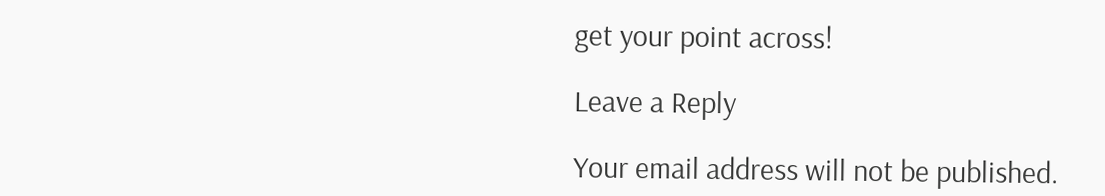get your point across!

Leave a Reply

Your email address will not be published.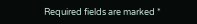Required fields are marked *